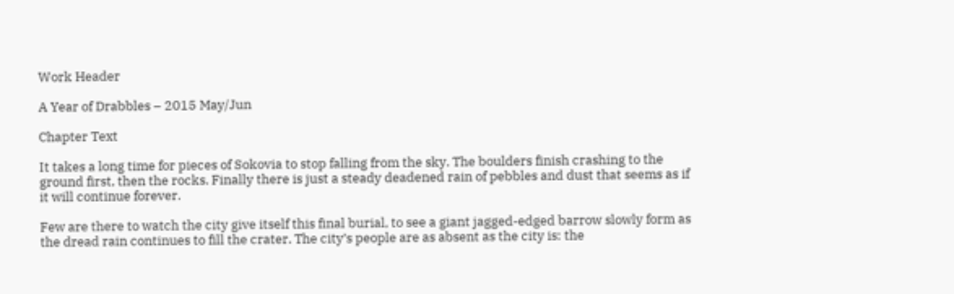Work Header

A Year of Drabbles – 2015 May/Jun

Chapter Text

It takes a long time for pieces of Sokovia to stop falling from the sky. The boulders finish crashing to the ground first, then the rocks. Finally there is just a steady deadened rain of pebbles and dust that seems as if it will continue forever.

Few are there to watch the city give itself this final burial, to see a giant jagged-edged barrow slowly form as the dread rain continues to fill the crater. The city’s people are as absent as the city is: the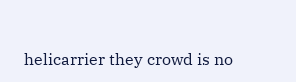helicarrier they crowd is no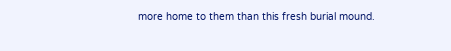more home to them than this fresh burial mound.